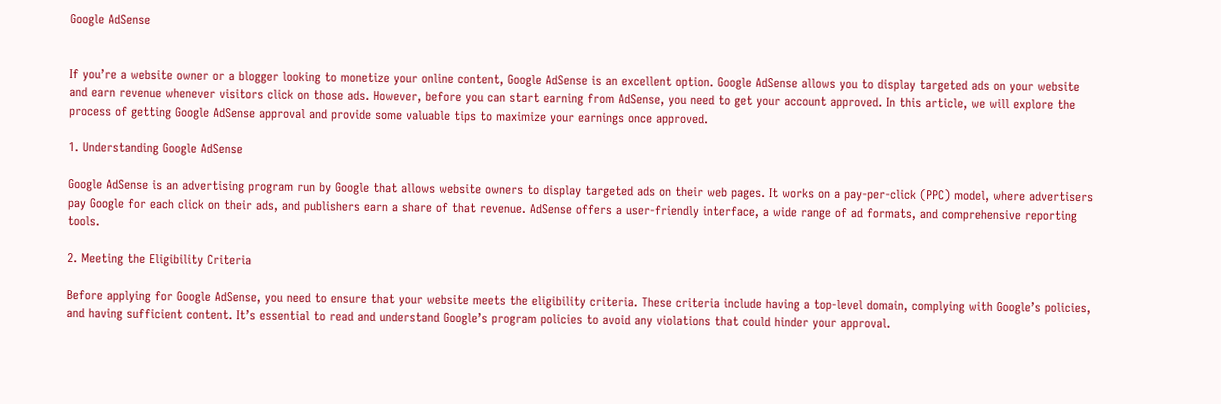Google AdSense


If you’re a website owner or a blogger looking to monetize your online content, Google AdSense is an excellent option. Google AdSense allows you to display targeted ads on your website and earn revenue whenever visitors click on those ads. However, before you can start earning from AdSense, you need to get your account approved. In this article, we will explore the process of getting Google AdSense approval and provide some valuable tips to maximize your earnings once approved.

1. Understanding Google AdSense

Google AdSense is an advertising program run by Google that allows website owners to display targeted ads on their web pages. It works on a pay-per-click (PPC) model, where advertisers pay Google for each click on their ads, and publishers earn a share of that revenue. AdSense offers a user-friendly interface, a wide range of ad formats, and comprehensive reporting tools.

2. Meeting the Eligibility Criteria

Before applying for Google AdSense, you need to ensure that your website meets the eligibility criteria. These criteria include having a top-level domain, complying with Google’s policies, and having sufficient content. It’s essential to read and understand Google’s program policies to avoid any violations that could hinder your approval.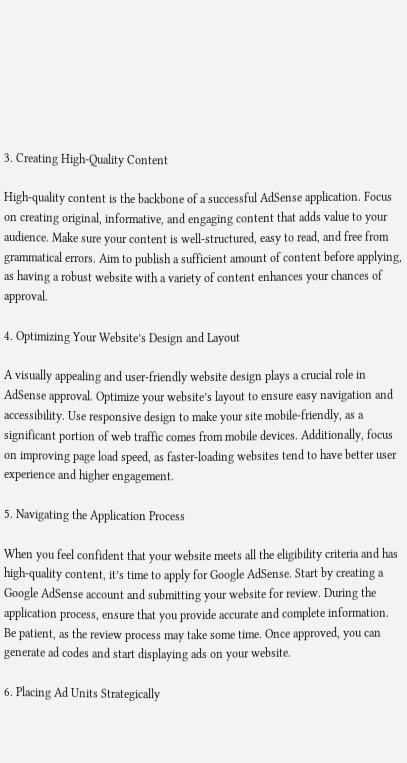3. Creating High-Quality Content

High-quality content is the backbone of a successful AdSense application. Focus on creating original, informative, and engaging content that adds value to your audience. Make sure your content is well-structured, easy to read, and free from grammatical errors. Aim to publish a sufficient amount of content before applying, as having a robust website with a variety of content enhances your chances of approval.

4. Optimizing Your Website’s Design and Layout

A visually appealing and user-friendly website design plays a crucial role in AdSense approval. Optimize your website’s layout to ensure easy navigation and accessibility. Use responsive design to make your site mobile-friendly, as a significant portion of web traffic comes from mobile devices. Additionally, focus on improving page load speed, as faster-loading websites tend to have better user experience and higher engagement.

5. Navigating the Application Process

When you feel confident that your website meets all the eligibility criteria and has high-quality content, it’s time to apply for Google AdSense. Start by creating a Google AdSense account and submitting your website for review. During the application process, ensure that you provide accurate and complete information. Be patient, as the review process may take some time. Once approved, you can generate ad codes and start displaying ads on your website.

6. Placing Ad Units Strategically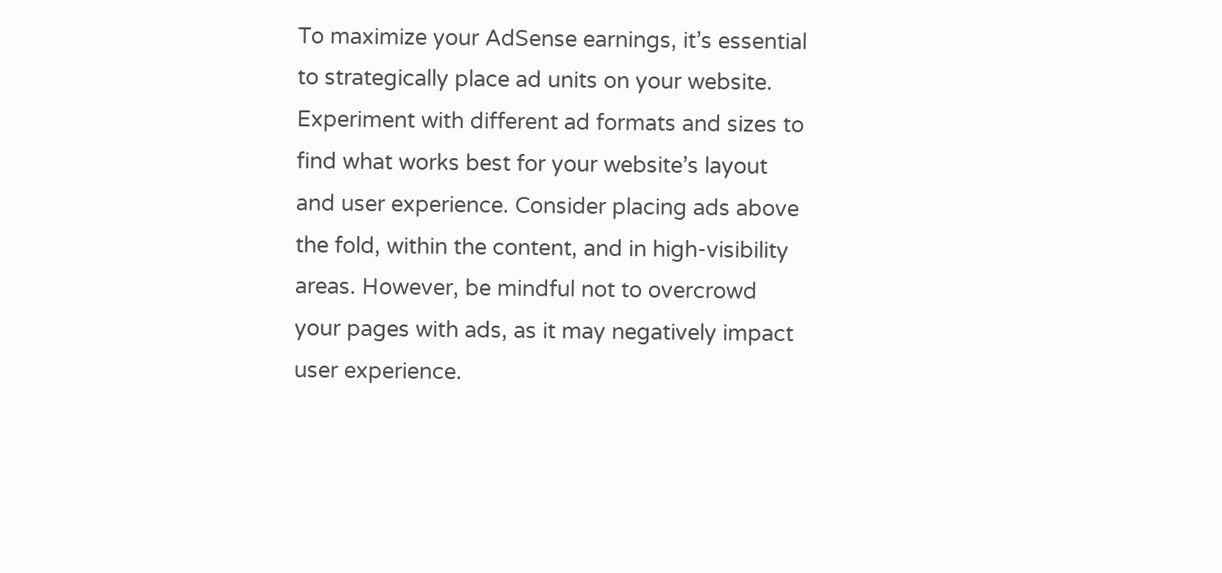To maximize your AdSense earnings, it’s essential to strategically place ad units on your website. Experiment with different ad formats and sizes to find what works best for your website’s layout and user experience. Consider placing ads above the fold, within the content, and in high-visibility areas. However, be mindful not to overcrowd your pages with ads, as it may negatively impact user experience.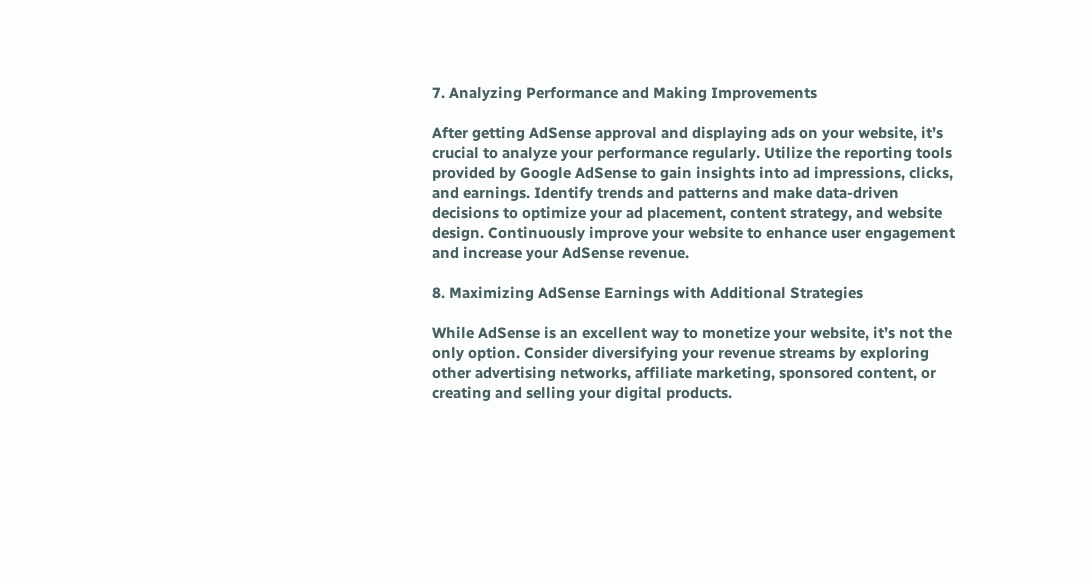7. Analyzing Performance and Making Improvements

After getting AdSense approval and displaying ads on your website, it’s crucial to analyze your performance regularly. Utilize the reporting tools provided by Google AdSense to gain insights into ad impressions, clicks, and earnings. Identify trends and patterns and make data-driven decisions to optimize your ad placement, content strategy, and website design. Continuously improve your website to enhance user engagement and increase your AdSense revenue.

8. Maximizing AdSense Earnings with Additional Strategies

While AdSense is an excellent way to monetize your website, it’s not the only option. Consider diversifying your revenue streams by exploring other advertising networks, affiliate marketing, sponsored content, or creating and selling your digital products.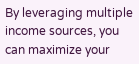By leveraging multiple income sources, you can maximize your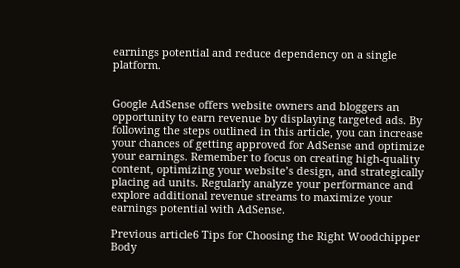earnings potential and reduce dependency on a single platform.


Google AdSense offers website owners and bloggers an opportunity to earn revenue by displaying targeted ads. By following the steps outlined in this article, you can increase your chances of getting approved for AdSense and optimize your earnings. Remember to focus on creating high-quality content, optimizing your website’s design, and strategically placing ad units. Regularly analyze your performance and explore additional revenue streams to maximize your earnings potential with AdSense.

Previous article6 Tips for Choosing the Right Woodchipper Body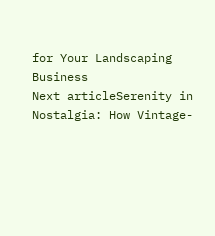for Your Landscaping Business
Next articleSerenity in Nostalgia: How Vintage-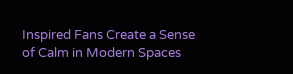Inspired Fans Create a Sense of Calm in Modern Spaces